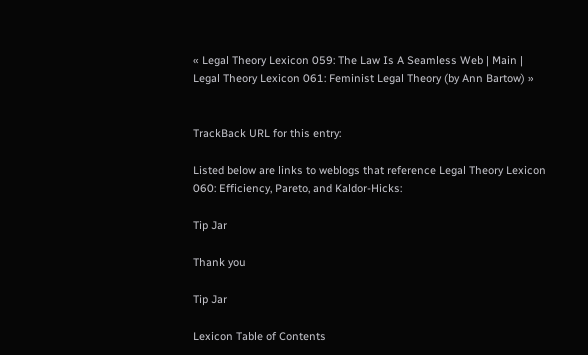« Legal Theory Lexicon 059: The Law Is A Seamless Web | Main | Legal Theory Lexicon 061: Feminist Legal Theory (by Ann Bartow) »


TrackBack URL for this entry:

Listed below are links to weblogs that reference Legal Theory Lexicon 060: Efficiency, Pareto, and Kaldor-Hicks:

Tip Jar

Thank you

Tip Jar

Lexicon Table of Contents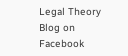Legal Theory Blog on Facebook